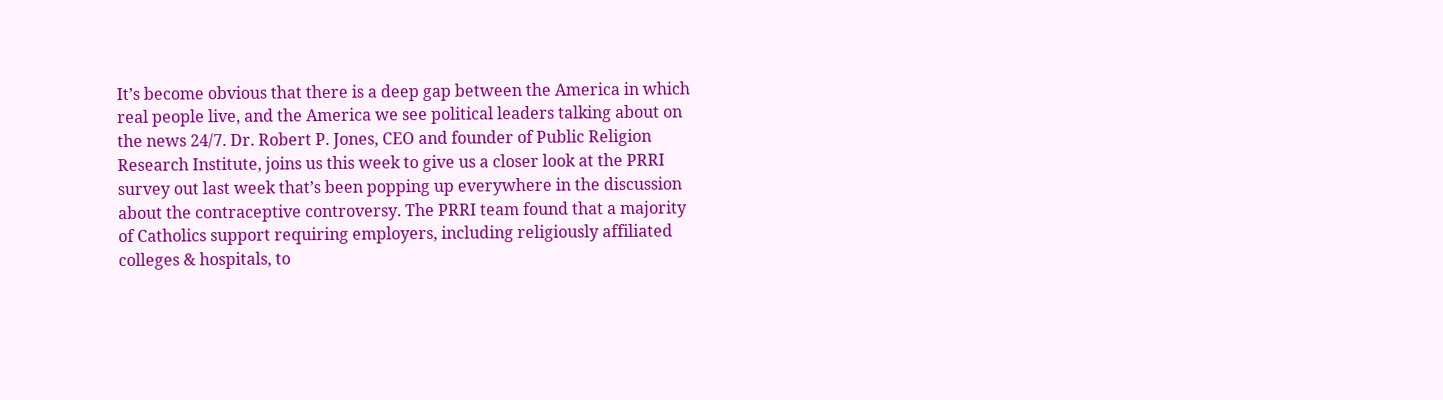It’s become obvious that there is a deep gap between the America in which real people live, and the America we see political leaders talking about on the news 24/7. Dr. Robert P. Jones, CEO and founder of Public Religion Research Institute, joins us this week to give us a closer look at the PRRI survey out last week that’s been popping up everywhere in the discussion about the contraceptive controversy. The PRRI team found that a majority of Catholics support requiring employers, including religiously affiliated colleges & hospitals, to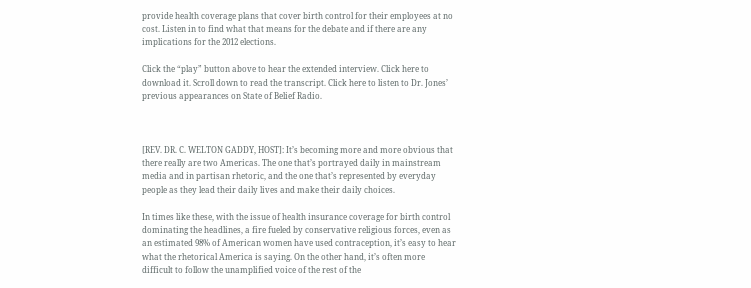provide health coverage plans that cover birth control for their employees at no cost. Listen in to find what that means for the debate and if there are any implications for the 2012 elections.

Click the “play” button above to hear the extended interview. Click here to download it. Scroll down to read the transcript. Click here to listen to Dr. Jones’ previous appearances on State of Belief Radio.



[REV. DR. C. WELTON GADDY, HOST]: It’s becoming more and more obvious that there really are two Americas. The one that’s portrayed daily in mainstream media and in partisan rhetoric, and the one that’s represented by everyday people as they lead their daily lives and make their daily choices.

In times like these, with the issue of health insurance coverage for birth control dominating the headlines, a fire fueled by conservative religious forces, even as an estimated 98% of American women have used contraception, it’s easy to hear what the rhetorical America is saying. On the other hand, it’s often more difficult to follow the unamplified voice of the rest of the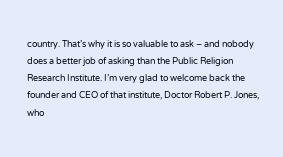country. That’s why it is so valuable to ask – and nobody does a better job of asking than the Public Religion Research Institute. I’m very glad to welcome back the founder and CEO of that institute, Doctor Robert P. Jones, who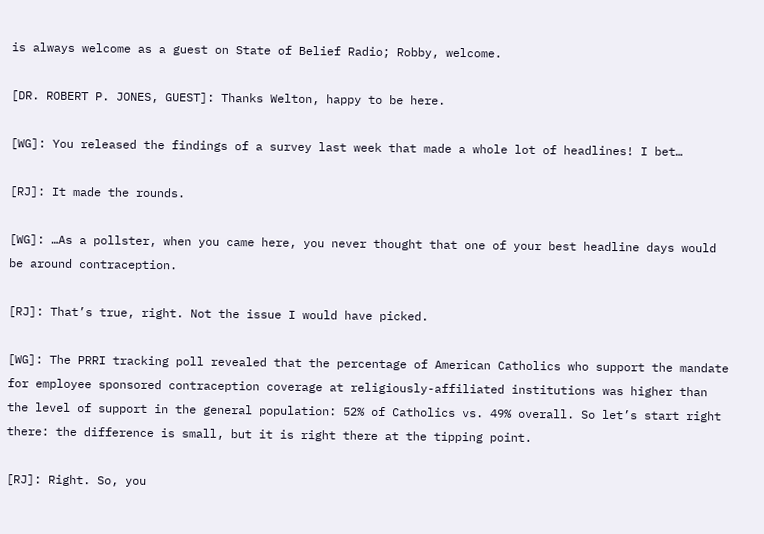is always welcome as a guest on State of Belief Radio; Robby, welcome.

[DR. ROBERT P. JONES, GUEST]: Thanks Welton, happy to be here.

[WG]: You released the findings of a survey last week that made a whole lot of headlines! I bet…

[RJ]: It made the rounds.

[WG]: …As a pollster, when you came here, you never thought that one of your best headline days would be around contraception.

[RJ]: That’s true, right. Not the issue I would have picked.

[WG]: The PRRI tracking poll revealed that the percentage of American Catholics who support the mandate for employee sponsored contraception coverage at religiously-affiliated institutions was higher than the level of support in the general population: 52% of Catholics vs. 49% overall. So let’s start right there: the difference is small, but it is right there at the tipping point.

[RJ]: Right. So, you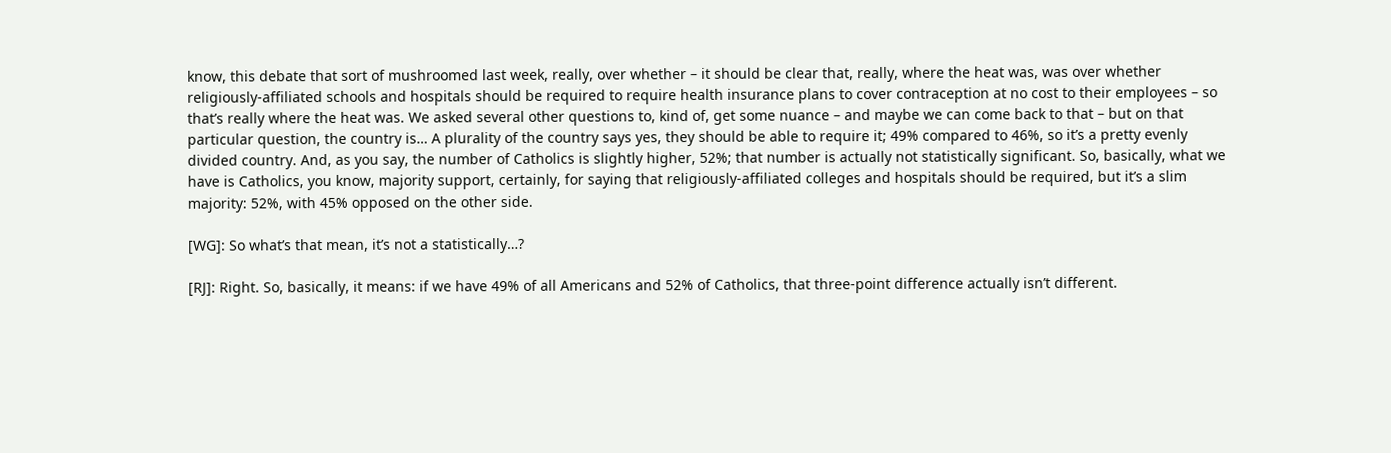know, this debate that sort of mushroomed last week, really, over whether – it should be clear that, really, where the heat was, was over whether religiously-affiliated schools and hospitals should be required to require health insurance plans to cover contraception at no cost to their employees – so that’s really where the heat was. We asked several other questions to, kind of, get some nuance – and maybe we can come back to that – but on that particular question, the country is… A plurality of the country says yes, they should be able to require it; 49% compared to 46%, so it’s a pretty evenly divided country. And, as you say, the number of Catholics is slightly higher, 52%; that number is actually not statistically significant. So, basically, what we have is Catholics, you know, majority support, certainly, for saying that religiously-affiliated colleges and hospitals should be required, but it’s a slim majority: 52%, with 45% opposed on the other side.

[WG]: So what’s that mean, it’s not a statistically…?

[RJ]: Right. So, basically, it means: if we have 49% of all Americans and 52% of Catholics, that three-point difference actually isn’t different.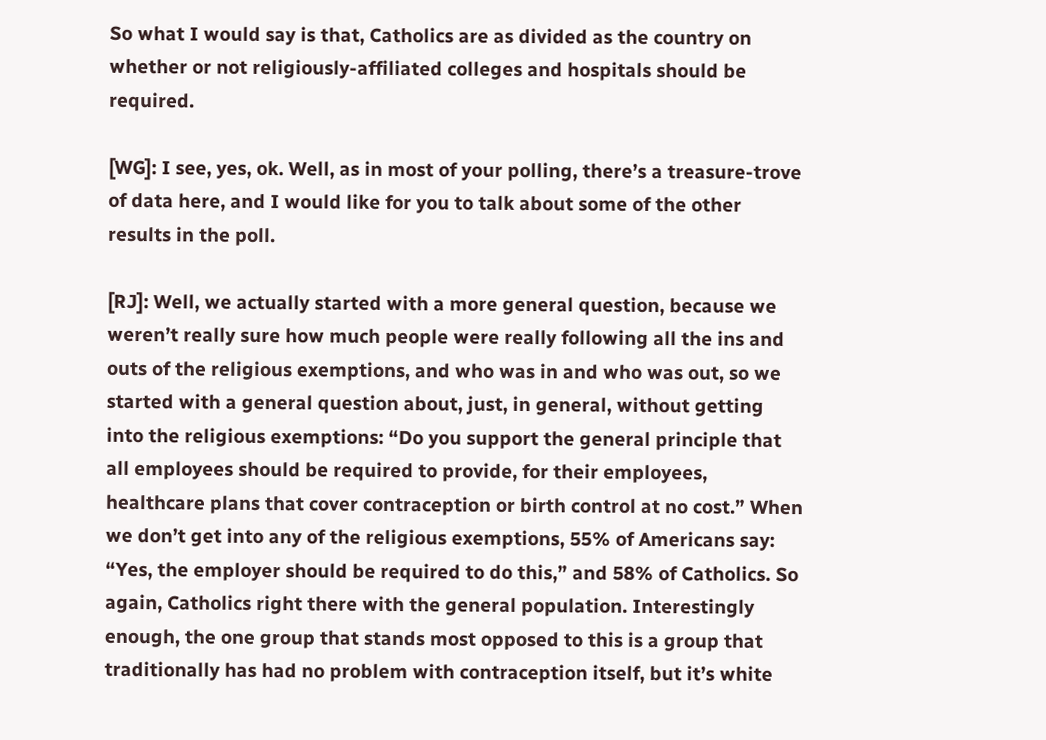So what I would say is that, Catholics are as divided as the country on whether or not religiously-affiliated colleges and hospitals should be required.

[WG]: I see, yes, ok. Well, as in most of your polling, there’s a treasure-trove of data here, and I would like for you to talk about some of the other results in the poll.

[RJ]: Well, we actually started with a more general question, because we weren’t really sure how much people were really following all the ins and outs of the religious exemptions, and who was in and who was out, so we started with a general question about, just, in general, without getting into the religious exemptions: “Do you support the general principle that all employees should be required to provide, for their employees, healthcare plans that cover contraception or birth control at no cost.” When we don’t get into any of the religious exemptions, 55% of Americans say: “Yes, the employer should be required to do this,” and 58% of Catholics. So again, Catholics right there with the general population. Interestingly enough, the one group that stands most opposed to this is a group that traditionally has had no problem with contraception itself, but it’s white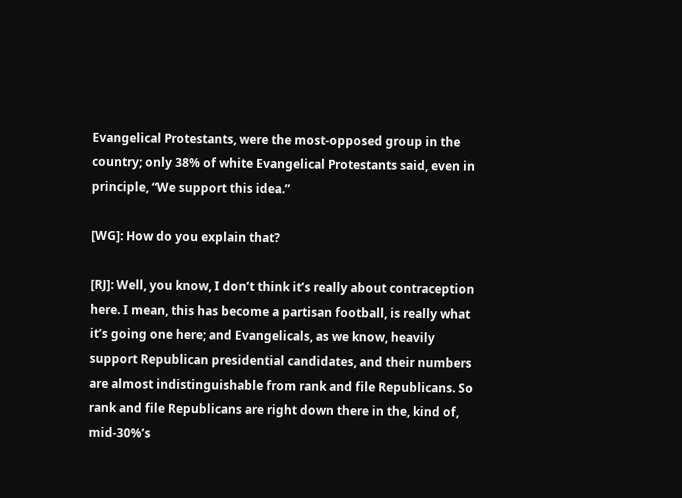Evangelical Protestants, were the most-opposed group in the country; only 38% of white Evangelical Protestants said, even in principle, “We support this idea.”

[WG]: How do you explain that?

[RJ]: Well, you know, I don’t think it’s really about contraception here. I mean, this has become a partisan football, is really what it’s going one here; and Evangelicals, as we know, heavily support Republican presidential candidates, and their numbers are almost indistinguishable from rank and file Republicans. So rank and file Republicans are right down there in the, kind of, mid-30%’s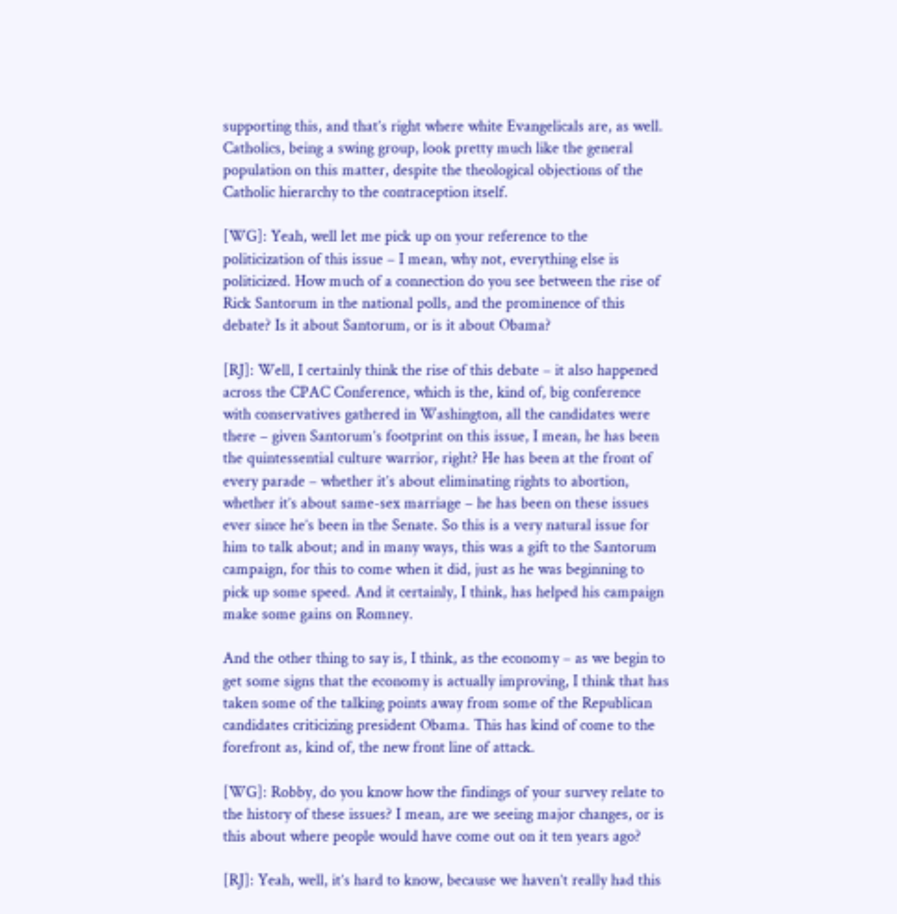supporting this, and that’s right where white Evangelicals are, as well.  Catholics, being a swing group, look pretty much like the general population on this matter, despite the theological objections of the Catholic hierarchy to the contraception itself.

[WG]: Yeah, well let me pick up on your reference to the politicization of this issue – I mean, why not, everything else is politicized. How much of a connection do you see between the rise of Rick Santorum in the national polls, and the prominence of this debate? Is it about Santorum, or is it about Obama?

[RJ]: Well, I certainly think the rise of this debate – it also happened across the CPAC Conference, which is the, kind of, big conference with conservatives gathered in Washington, all the candidates were there – given Santorum’s footprint on this issue, I mean, he has been the quintessential culture warrior, right? He has been at the front of every parade – whether it’s about eliminating rights to abortion, whether it’s about same-sex marriage – he has been on these issues ever since he’s been in the Senate. So this is a very natural issue for him to talk about; and in many ways, this was a gift to the Santorum campaign, for this to come when it did, just as he was beginning to pick up some speed. And it certainly, I think, has helped his campaign make some gains on Romney.

And the other thing to say is, I think, as the economy – as we begin to get some signs that the economy is actually improving, I think that has taken some of the talking points away from some of the Republican candidates criticizing president Obama. This has kind of come to the forefront as, kind of, the new front line of attack.

[WG]: Robby, do you know how the findings of your survey relate to the history of these issues? I mean, are we seeing major changes, or is this about where people would have come out on it ten years ago?

[RJ]: Yeah, well, it’s hard to know, because we haven’t really had this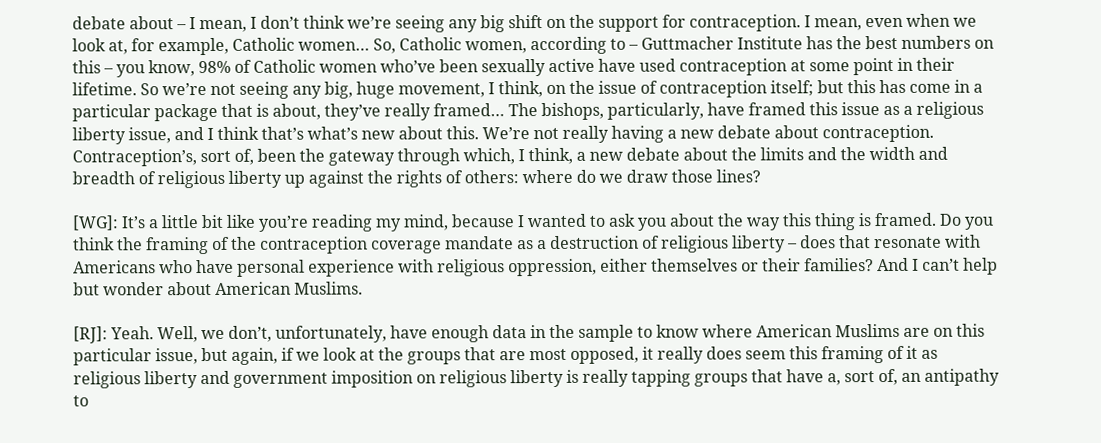debate about – I mean, I don’t think we’re seeing any big shift on the support for contraception. I mean, even when we look at, for example, Catholic women… So, Catholic women, according to – Guttmacher Institute has the best numbers on this – you know, 98% of Catholic women who’ve been sexually active have used contraception at some point in their lifetime. So we’re not seeing any big, huge movement, I think, on the issue of contraception itself; but this has come in a particular package that is about, they’ve really framed… The bishops, particularly, have framed this issue as a religious liberty issue, and I think that’s what’s new about this. We’re not really having a new debate about contraception. Contraception’s, sort of, been the gateway through which, I think, a new debate about the limits and the width and breadth of religious liberty up against the rights of others: where do we draw those lines?

[WG]: It’s a little bit like you’re reading my mind, because I wanted to ask you about the way this thing is framed. Do you think the framing of the contraception coverage mandate as a destruction of religious liberty – does that resonate with Americans who have personal experience with religious oppression, either themselves or their families? And I can’t help but wonder about American Muslims.

[RJ]: Yeah. Well, we don’t, unfortunately, have enough data in the sample to know where American Muslims are on this particular issue, but again, if we look at the groups that are most opposed, it really does seem this framing of it as religious liberty and government imposition on religious liberty is really tapping groups that have a, sort of, an antipathy to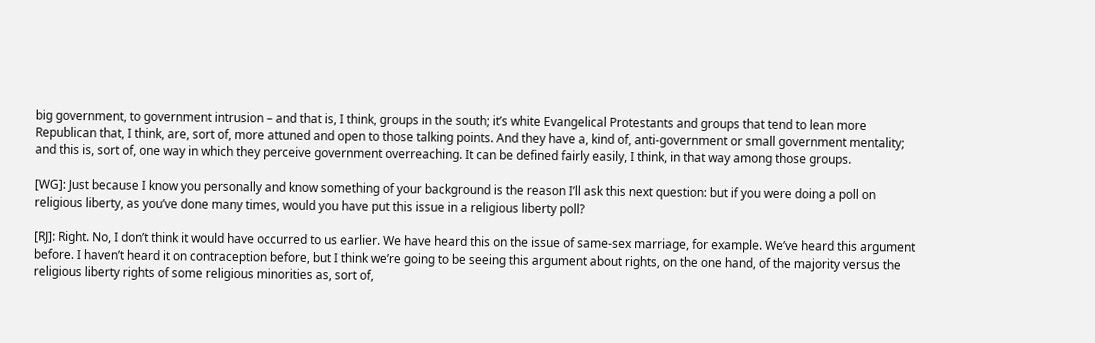big government, to government intrusion – and that is, I think, groups in the south; it’s white Evangelical Protestants and groups that tend to lean more Republican that, I think, are, sort of, more attuned and open to those talking points. And they have a, kind of, anti-government or small government mentality; and this is, sort of, one way in which they perceive government overreaching. It can be defined fairly easily, I think, in that way among those groups.

[WG]: Just because I know you personally and know something of your background is the reason I’ll ask this next question: but if you were doing a poll on religious liberty, as you’ve done many times, would you have put this issue in a religious liberty poll?

[RJ]: Right. No, I don’t think it would have occurred to us earlier. We have heard this on the issue of same-sex marriage, for example. We’ve heard this argument before. I haven’t heard it on contraception before, but I think we’re going to be seeing this argument about rights, on the one hand, of the majority versus the religious liberty rights of some religious minorities as, sort of,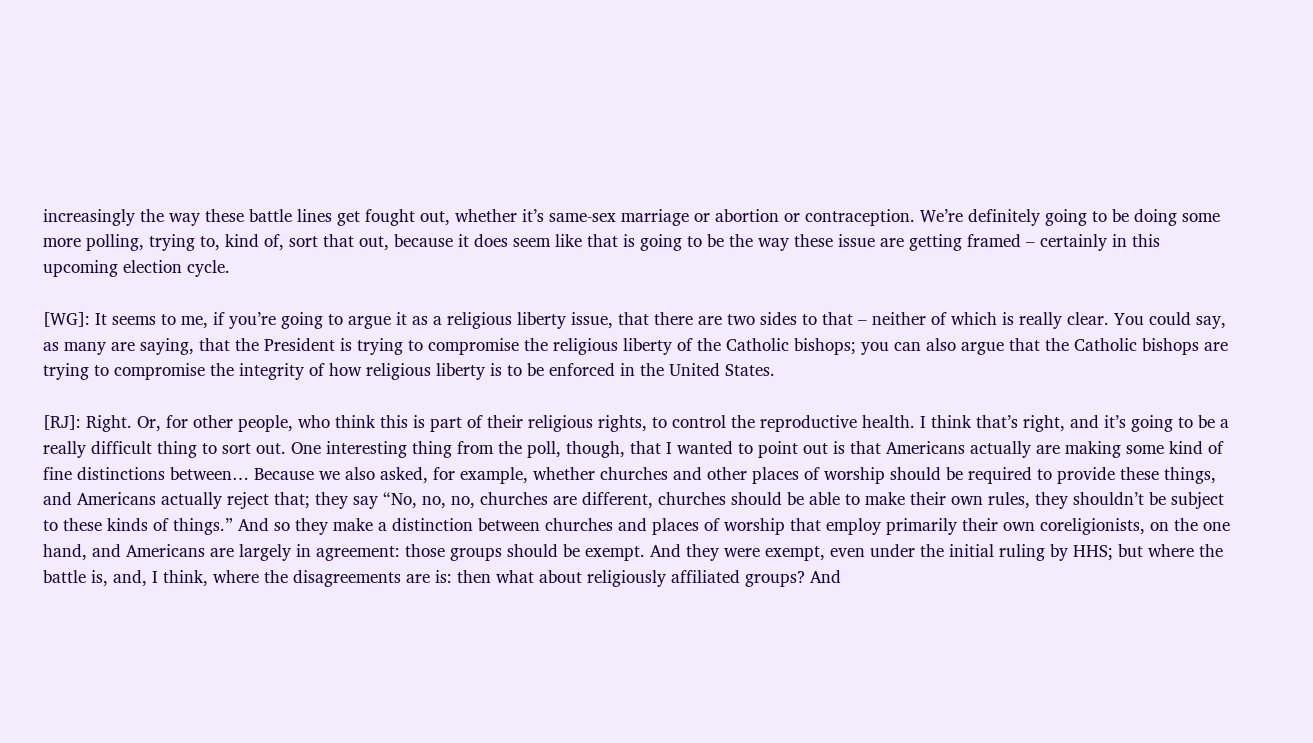increasingly the way these battle lines get fought out, whether it’s same-sex marriage or abortion or contraception. We’re definitely going to be doing some more polling, trying to, kind of, sort that out, because it does seem like that is going to be the way these issue are getting framed – certainly in this upcoming election cycle.

[WG]: It seems to me, if you’re going to argue it as a religious liberty issue, that there are two sides to that – neither of which is really clear. You could say, as many are saying, that the President is trying to compromise the religious liberty of the Catholic bishops; you can also argue that the Catholic bishops are trying to compromise the integrity of how religious liberty is to be enforced in the United States.

[RJ]: Right. Or, for other people, who think this is part of their religious rights, to control the reproductive health. I think that’s right, and it’s going to be a really difficult thing to sort out. One interesting thing from the poll, though, that I wanted to point out is that Americans actually are making some kind of fine distinctions between… Because we also asked, for example, whether churches and other places of worship should be required to provide these things, and Americans actually reject that; they say “No, no, no, churches are different, churches should be able to make their own rules, they shouldn’t be subject to these kinds of things.” And so they make a distinction between churches and places of worship that employ primarily their own coreligionists, on the one hand, and Americans are largely in agreement: those groups should be exempt. And they were exempt, even under the initial ruling by HHS; but where the battle is, and, I think, where the disagreements are is: then what about religiously affiliated groups? And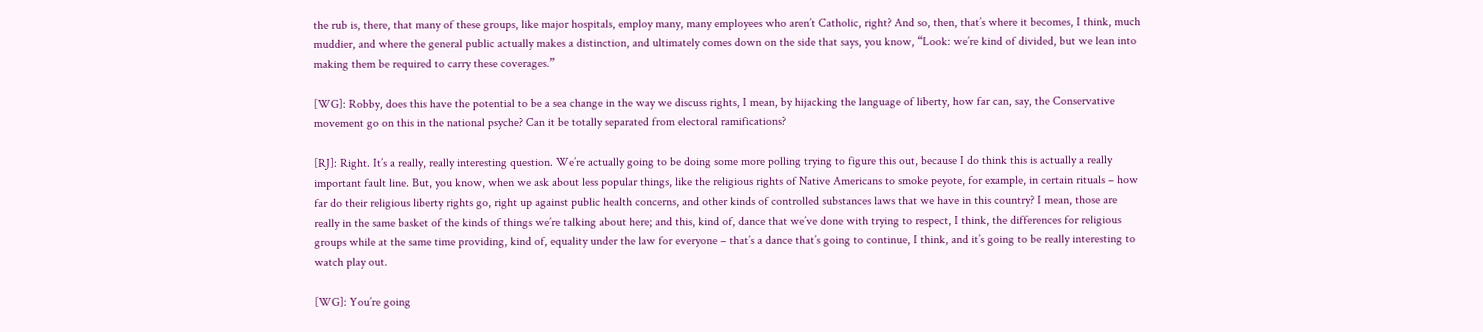the rub is, there, that many of these groups, like major hospitals, employ many, many employees who aren’t Catholic, right? And so, then, that’s where it becomes, I think, much muddier, and where the general public actually makes a distinction, and ultimately comes down on the side that says, you know, “Look: we’re kind of divided, but we lean into making them be required to carry these coverages.”

[WG]: Robby, does this have the potential to be a sea change in the way we discuss rights, I mean, by hijacking the language of liberty, how far can, say, the Conservative movement go on this in the national psyche? Can it be totally separated from electoral ramifications?

[RJ]: Right. It’s a really, really interesting question. We’re actually going to be doing some more polling trying to figure this out, because I do think this is actually a really important fault line. But, you know, when we ask about less popular things, like the religious rights of Native Americans to smoke peyote, for example, in certain rituals – how far do their religious liberty rights go, right up against public health concerns, and other kinds of controlled substances laws that we have in this country? I mean, those are really in the same basket of the kinds of things we’re talking about here; and this, kind of, dance that we’ve done with trying to respect, I think, the differences for religious groups while at the same time providing, kind of, equality under the law for everyone – that’s a dance that’s going to continue, I think, and it’s going to be really interesting to watch play out.

[WG]: You’re going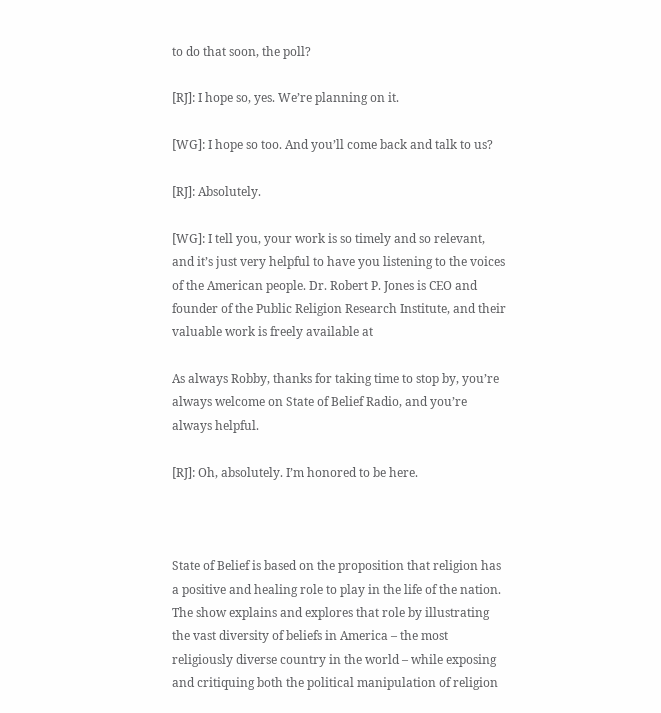to do that soon, the poll?

[RJ]: I hope so, yes. We’re planning on it.

[WG]: I hope so too. And you’ll come back and talk to us?

[RJ]: Absolutely.

[WG]: I tell you, your work is so timely and so relevant, and it’s just very helpful to have you listening to the voices of the American people. Dr. Robert P. Jones is CEO and founder of the Public Religion Research Institute, and their valuable work is freely available at

As always Robby, thanks for taking time to stop by, you’re always welcome on State of Belief Radio, and you’re always helpful.

[RJ]: Oh, absolutely. I’m honored to be here.



State of Belief is based on the proposition that religion has a positive and healing role to play in the life of the nation. The show explains and explores that role by illustrating the vast diversity of beliefs in America – the most religiously diverse country in the world – while exposing and critiquing both the political manipulation of religion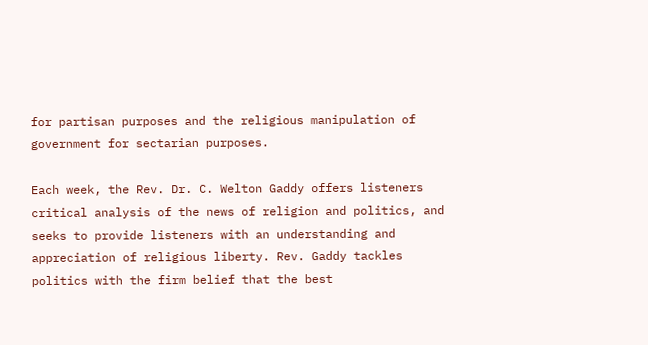for partisan purposes and the religious manipulation of government for sectarian purposes.

Each week, the Rev. Dr. C. Welton Gaddy offers listeners critical analysis of the news of religion and politics, and seeks to provide listeners with an understanding and appreciation of religious liberty. Rev. Gaddy tackles politics with the firm belief that the best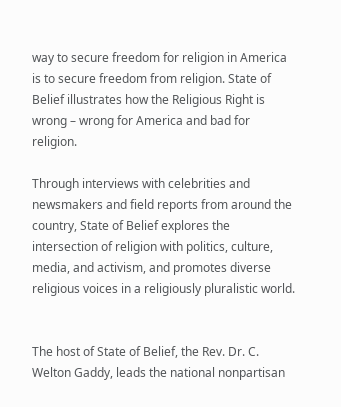way to secure freedom for religion in America is to secure freedom from religion. State of Belief illustrates how the Religious Right is wrong – wrong for America and bad for religion.

Through interviews with celebrities and newsmakers and field reports from around the country, State of Belief explores the intersection of religion with politics, culture, media, and activism, and promotes diverse religious voices in a religiously pluralistic world.


The host of State of Belief, the Rev. Dr. C. Welton Gaddy, leads the national nonpartisan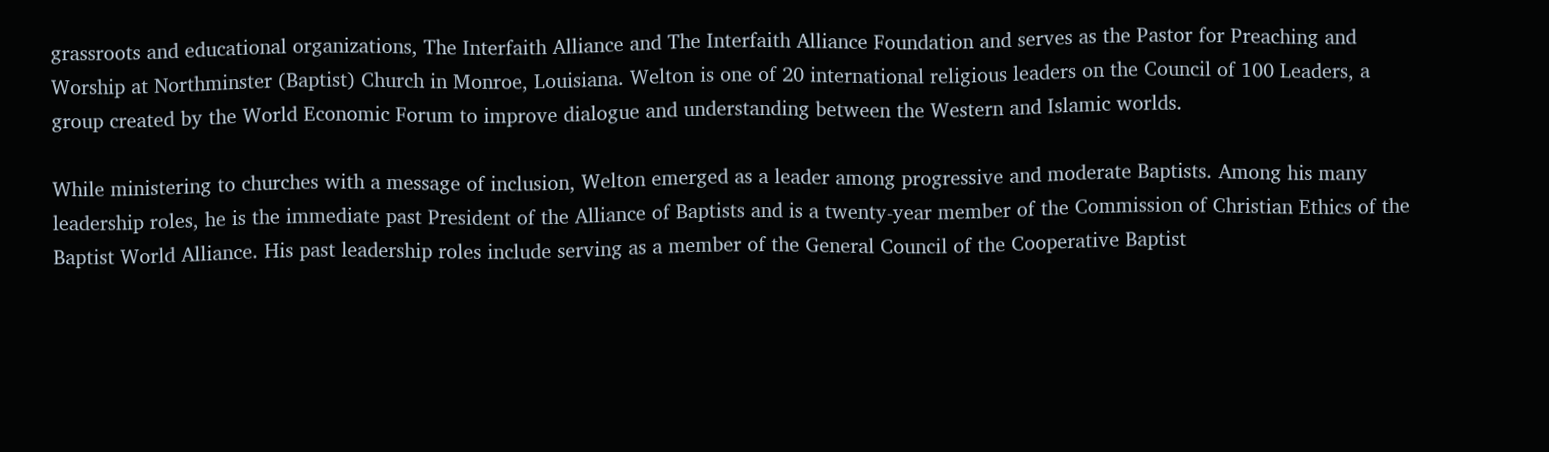grassroots and educational organizations, The Interfaith Alliance and The Interfaith Alliance Foundation and serves as the Pastor for Preaching and Worship at Northminster (Baptist) Church in Monroe, Louisiana. Welton is one of 20 international religious leaders on the Council of 100 Leaders, a group created by the World Economic Forum to improve dialogue and understanding between the Western and Islamic worlds.

While ministering to churches with a message of inclusion, Welton emerged as a leader among progressive and moderate Baptists. Among his many leadership roles, he is the immediate past President of the Alliance of Baptists and is a twenty-year member of the Commission of Christian Ethics of the Baptist World Alliance. His past leadership roles include serving as a member of the General Council of the Cooperative Baptist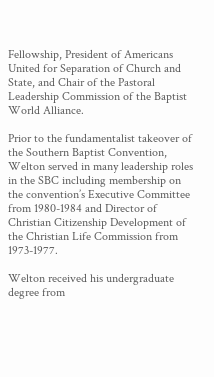Fellowship, President of Americans United for Separation of Church and State, and Chair of the Pastoral Leadership Commission of the Baptist World Alliance.

Prior to the fundamentalist takeover of the Southern Baptist Convention, Welton served in many leadership roles in the SBC including membership on the convention’s Executive Committee from 1980-1984 and Director of Christian Citizenship Development of the Christian Life Commission from 1973-1977.

Welton received his undergraduate degree from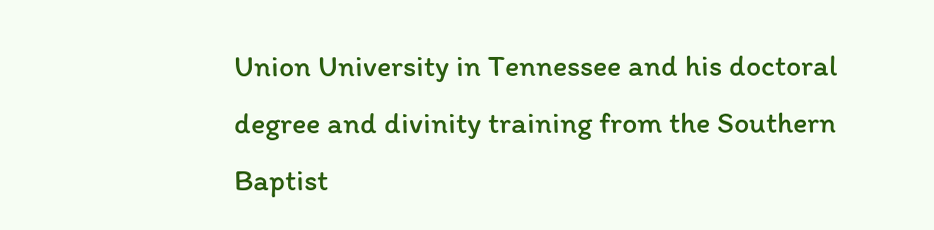Union University in Tennessee and his doctoral degree and divinity training from the Southern Baptist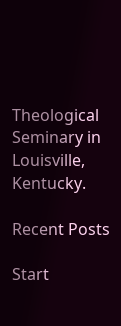Theological Seminary in Louisville, Kentucky.

Recent Posts

Start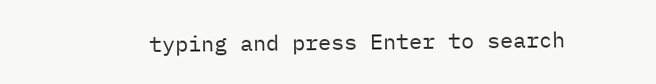typing and press Enter to search